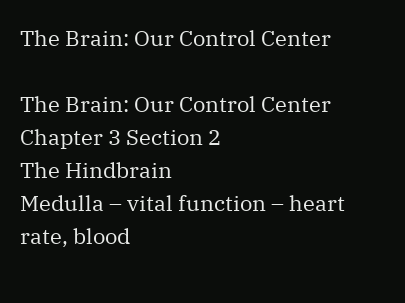The Brain: Our Control Center

The Brain: Our Control Center
Chapter 3 Section 2
The Hindbrain
Medulla – vital function – heart
rate, blood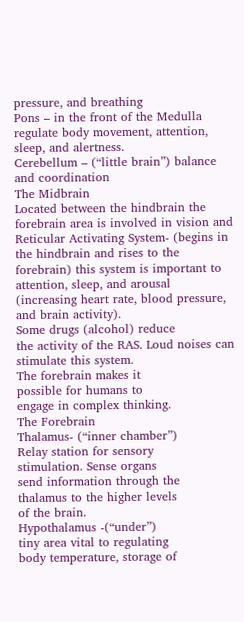pressure, and breathing
Pons – in the front of the Medulla
regulate body movement, attention,
sleep, and alertness.
Cerebellum – (“little brain”) balance
and coordination
The Midbrain
Located between the hindbrain the
forebrain area is involved in vision and
Reticular Activating System- (begins in
the hindbrain and rises to the
forebrain) this system is important to
attention, sleep, and arousal
(increasing heart rate, blood pressure,
and brain activity).
Some drugs (alcohol) reduce
the activity of the RAS. Loud noises can
stimulate this system.
The forebrain makes it
possible for humans to
engage in complex thinking.
The Forebrain
Thalamus- (“inner chamber”)
Relay station for sensory
stimulation. Sense organs
send information through the
thalamus to the higher levels
of the brain.
Hypothalamus -(“under”)
tiny area vital to regulating
body temperature, storage of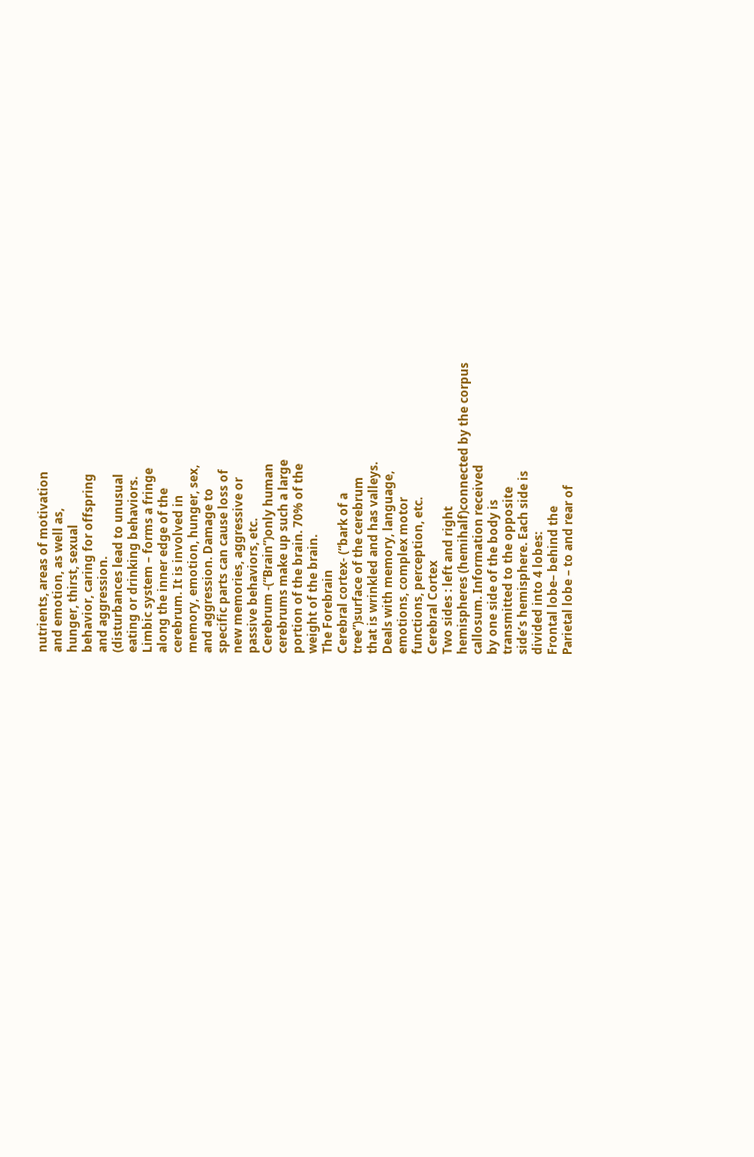nutrients, areas of motivation
and emotion, as well as,
hunger, thirst, sexual
behavior, caring for offspring
and aggression.
(disturbances lead to unusual
eating or drinking behaviors.
Limbic system – forms a fringe
along the inner edge of the
cerebrum. It is involved in
memory, emotion, hunger, sex,
and aggression. Damage to
specific parts can cause loss of
new memories, aggressive or
passive behaviors, etc.
Cerebrum -(“Brain”)only human
cerebrums make up such a large
portion of the brain. 70% of the
weight of the brain.
The Forebrain
Cerebral cortex- (“bark of a
tree”)surface of the cerebrum
that is wrinkled and has valleys.
Deals with memory, language,
emotions, complex motor
functions, perception, etc.
Cerebral Cortex
Two sides : left and right
hemispheres (hemihalf)connected by the corpus
callosum. Information received
by one side of the body is
transmitted to the opposite
side’s hemisphere. Each side is
divided into 4 lobes:
Frontal lobe– behind the
Parietal lobe – to and rear of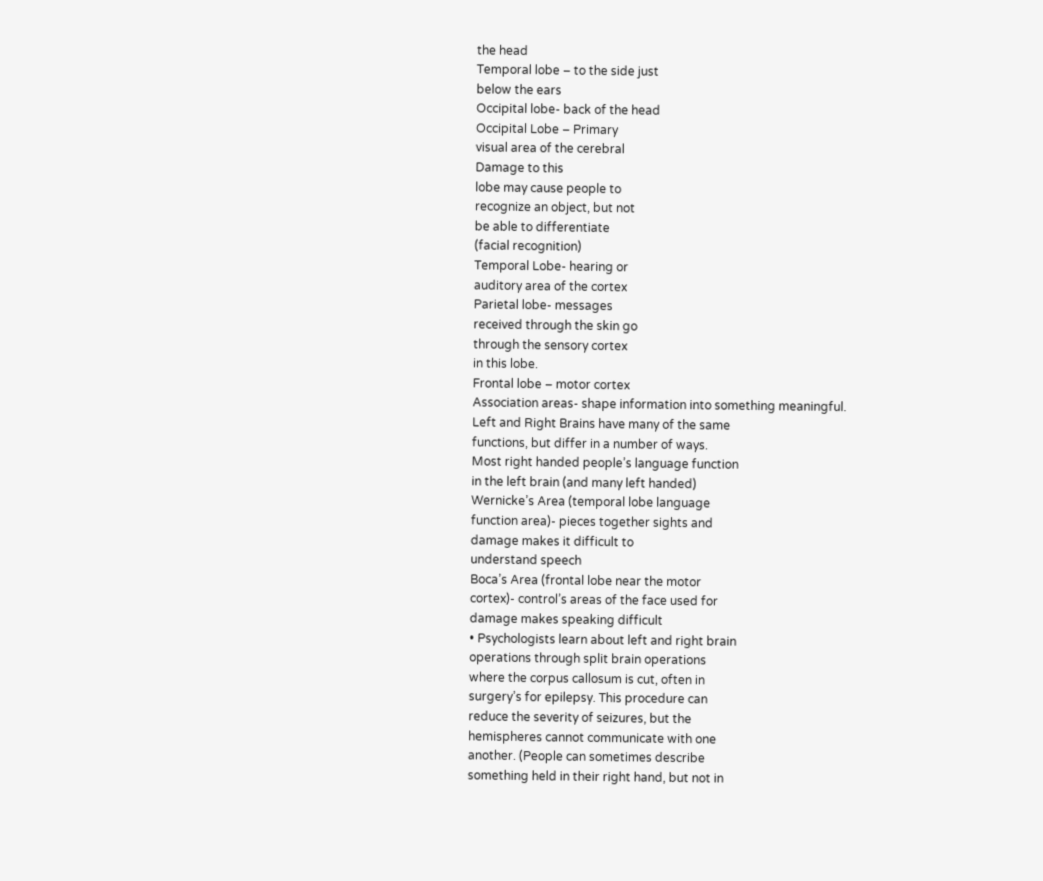the head
Temporal lobe – to the side just
below the ears
Occipital lobe- back of the head
Occipital Lobe – Primary
visual area of the cerebral
Damage to this
lobe may cause people to
recognize an object, but not
be able to differentiate
(facial recognition)
Temporal Lobe- hearing or
auditory area of the cortex
Parietal lobe- messages
received through the skin go
through the sensory cortex
in this lobe.
Frontal lobe – motor cortex
Association areas- shape information into something meaningful.
Left and Right Brains have many of the same
functions, but differ in a number of ways.
Most right handed people’s language function
in the left brain (and many left handed)
Wernicke’s Area (temporal lobe language
function area)- pieces together sights and
damage makes it difficult to
understand speech
Boca’s Area (frontal lobe near the motor
cortex)- control’s areas of the face used for
damage makes speaking difficult
• Psychologists learn about left and right brain
operations through split brain operations
where the corpus callosum is cut, often in
surgery’s for epilepsy. This procedure can
reduce the severity of seizures, but the
hemispheres cannot communicate with one
another. (People can sometimes describe
something held in their right hand, but not in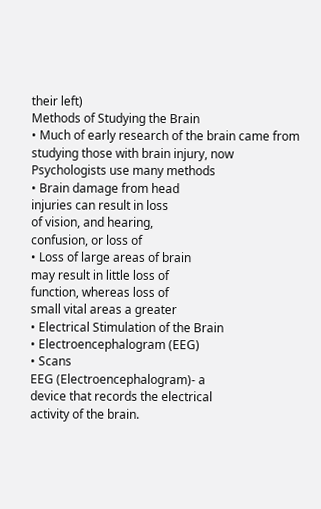their left)
Methods of Studying the Brain
• Much of early research of the brain came from
studying those with brain injury, now
Psychologists use many methods
• Brain damage from head
injuries can result in loss
of vision, and hearing,
confusion, or loss of
• Loss of large areas of brain
may result in little loss of
function, whereas loss of
small vital areas a greater
• Electrical Stimulation of the Brain
• Electroencephalogram (EEG)
• Scans
EEG (Electroencephalogram)- a
device that records the electrical
activity of the brain.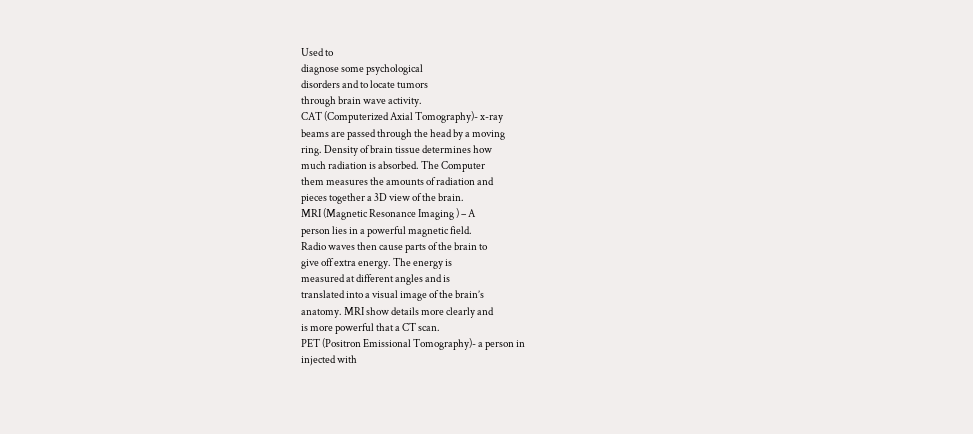Used to
diagnose some psychological
disorders and to locate tumors
through brain wave activity.
CAT (Computerized Axial Tomography)- x-ray
beams are passed through the head by a moving
ring. Density of brain tissue determines how
much radiation is absorbed. The Computer
them measures the amounts of radiation and
pieces together a 3D view of the brain.
MRI (Magnetic Resonance Imaging ) – A
person lies in a powerful magnetic field.
Radio waves then cause parts of the brain to
give off extra energy. The energy is
measured at different angles and is
translated into a visual image of the brain’s
anatomy. MRI show details more clearly and
is more powerful that a CT scan.
PET (Positron Emissional Tomography)- a person in
injected with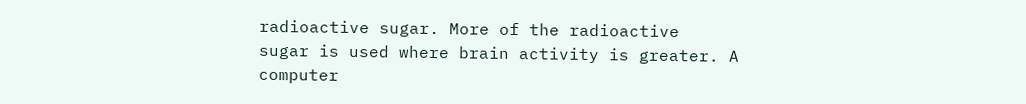radioactive sugar. More of the radioactive
sugar is used where brain activity is greater. A computer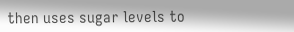then uses sugar levels to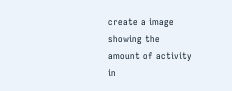create a image showing the
amount of activity in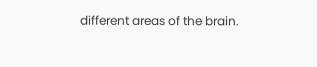different areas of the brain.